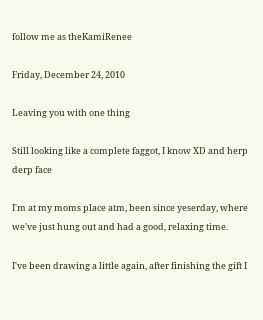follow me as theKamiRenee

Friday, December 24, 2010

Leaving you with one thing

Still looking like a complete faggot, I know XD and herp derp face

I'm at my moms place atm, been since yeserday, where we've just hung out and had a good, relaxing time.

I've been drawing a little again, after finishing the gift I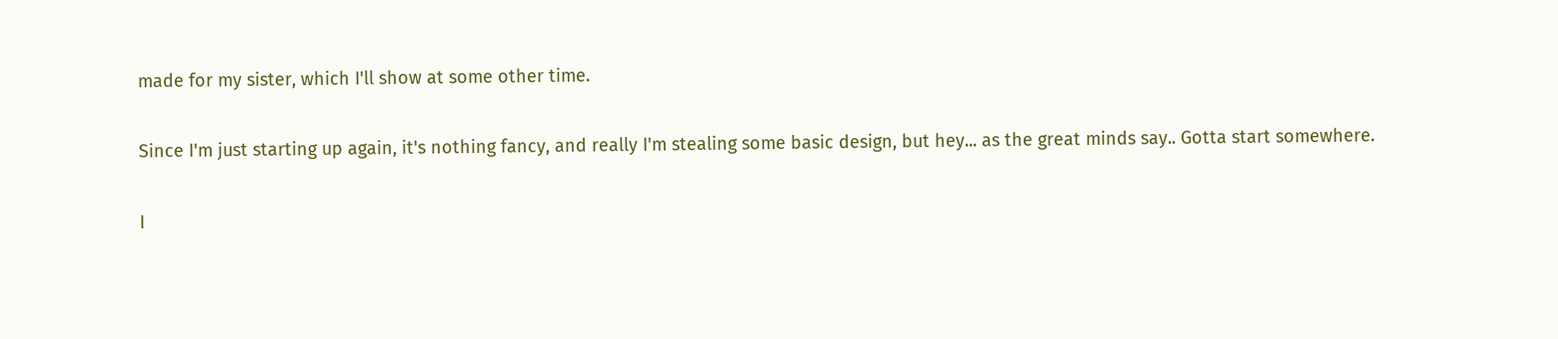made for my sister, which I'll show at some other time.

Since I'm just starting up again, it's nothing fancy, and really I'm stealing some basic design, but hey... as the great minds say.. Gotta start somewhere.

I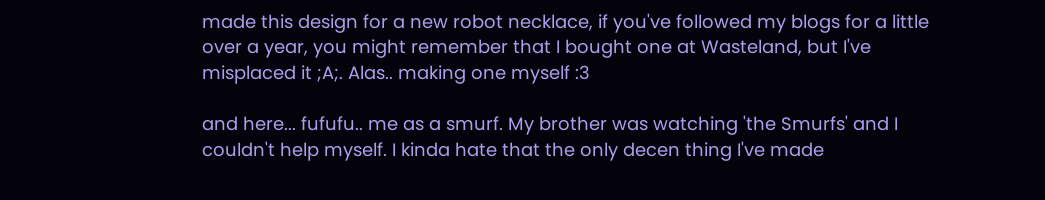made this design for a new robot necklace, if you've followed my blogs for a little over a year, you might remember that I bought one at Wasteland, but I've misplaced it ;A;. Alas.. making one myself :3

and here... fufufu.. me as a smurf. My brother was watching 'the Smurfs' and I couldn't help myself. I kinda hate that the only decen thing I've made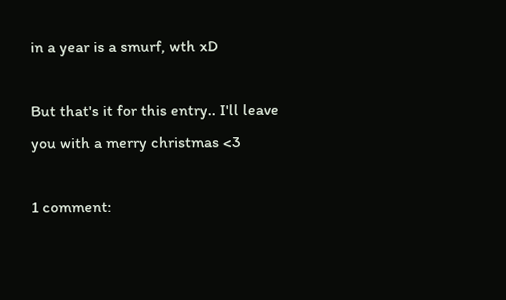in a year is a smurf, wth xD

But that's it for this entry.. I'll leave you with a merry christmas <3

1 comment: